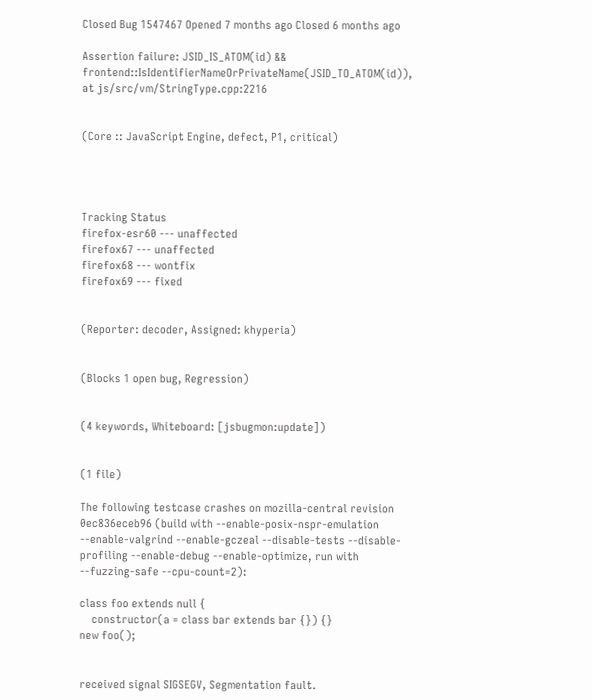Closed Bug 1547467 Opened 7 months ago Closed 6 months ago

Assertion failure: JSID_IS_ATOM(id) && frontend::IsIdentifierNameOrPrivateName(JSID_TO_ATOM(id)), at js/src/vm/StringType.cpp:2216


(Core :: JavaScript Engine, defect, P1, critical)




Tracking Status
firefox-esr60 --- unaffected
firefox67 --- unaffected
firefox68 --- wontfix
firefox69 --- fixed


(Reporter: decoder, Assigned: khyperia)


(Blocks 1 open bug, Regression)


(4 keywords, Whiteboard: [jsbugmon:update])


(1 file)

The following testcase crashes on mozilla-central revision 0ec836eceb96 (build with --enable-posix-nspr-emulation --enable-valgrind --enable-gczeal --disable-tests --disable-profiling --enable-debug --enable-optimize, run with --fuzzing-safe --cpu-count=2):

class foo extends null {
    constructor(a = class bar extends bar {}) {}
new foo();


received signal SIGSEGV, Segmentation fault.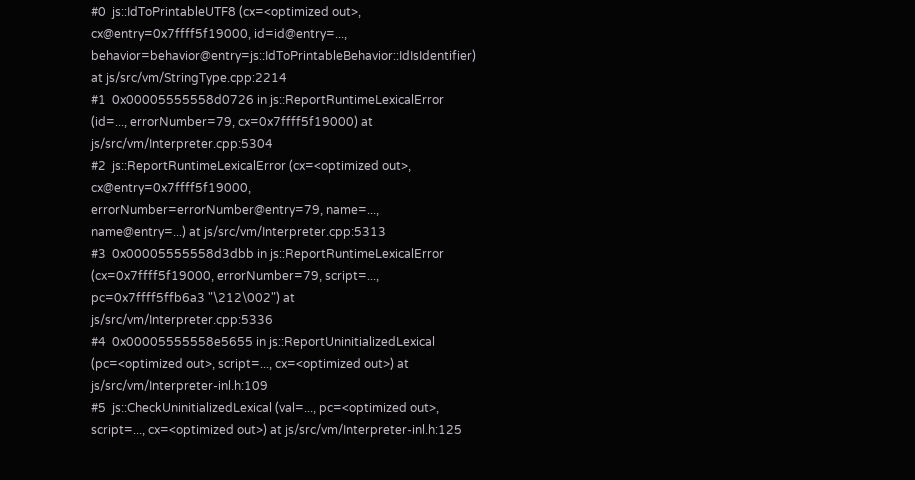#0  js::IdToPrintableUTF8 (cx=<optimized out>, cx@entry=0x7ffff5f19000, id=id@entry=..., behavior=behavior@entry=js::IdToPrintableBehavior::IdIsIdentifier) at js/src/vm/StringType.cpp:2214
#1  0x00005555558d0726 in js::ReportRuntimeLexicalError (id=..., errorNumber=79, cx=0x7ffff5f19000) at js/src/vm/Interpreter.cpp:5304
#2  js::ReportRuntimeLexicalError (cx=<optimized out>, cx@entry=0x7ffff5f19000, errorNumber=errorNumber@entry=79, name=..., name@entry=...) at js/src/vm/Interpreter.cpp:5313
#3  0x00005555558d3dbb in js::ReportRuntimeLexicalError (cx=0x7ffff5f19000, errorNumber=79, script=..., pc=0x7ffff5ffb6a3 "\212\002") at js/src/vm/Interpreter.cpp:5336
#4  0x00005555558e5655 in js::ReportUninitializedLexical (pc=<optimized out>, script=..., cx=<optimized out>) at js/src/vm/Interpreter-inl.h:109
#5  js::CheckUninitializedLexical (val=..., pc=<optimized out>, script=..., cx=<optimized out>) at js/src/vm/Interpreter-inl.h:125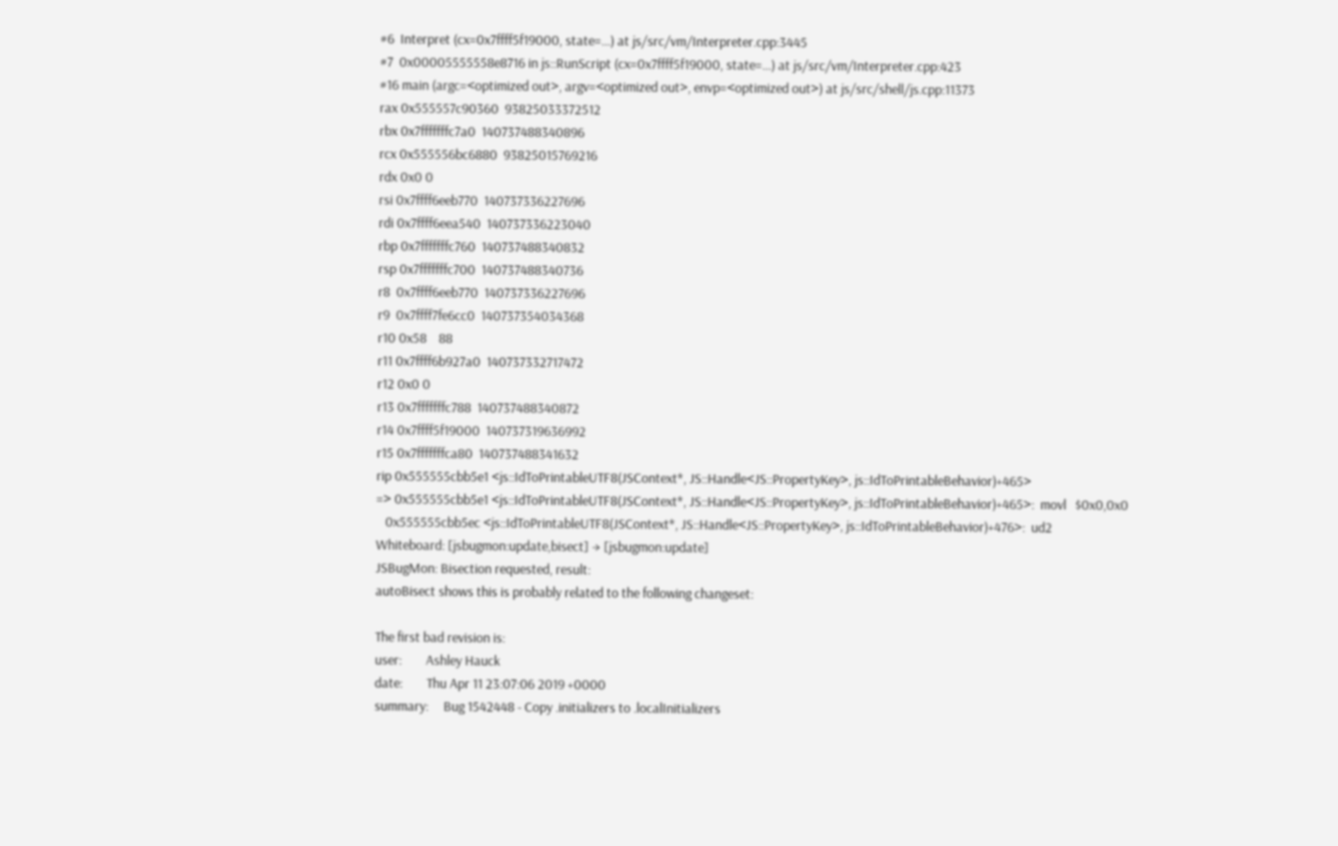#6  Interpret (cx=0x7ffff5f19000, state=...) at js/src/vm/Interpreter.cpp:3445
#7  0x00005555558e8716 in js::RunScript (cx=0x7ffff5f19000, state=...) at js/src/vm/Interpreter.cpp:423
#16 main (argc=<optimized out>, argv=<optimized out>, envp=<optimized out>) at js/src/shell/js.cpp:11373
rax 0x555557c90360  93825033372512
rbx 0x7fffffffc7a0  140737488340896
rcx 0x555556bc6880  93825015769216
rdx 0x0 0
rsi 0x7ffff6eeb770  140737336227696
rdi 0x7ffff6eea540  140737336223040
rbp 0x7fffffffc760  140737488340832
rsp 0x7fffffffc700  140737488340736
r8  0x7ffff6eeb770  140737336227696
r9  0x7ffff7fe6cc0  140737354034368
r10 0x58    88
r11 0x7ffff6b927a0  140737332717472
r12 0x0 0
r13 0x7fffffffc788  140737488340872
r14 0x7ffff5f19000  140737319636992
r15 0x7fffffffca80  140737488341632
rip 0x555555cbb5e1 <js::IdToPrintableUTF8(JSContext*, JS::Handle<JS::PropertyKey>, js::IdToPrintableBehavior)+465>
=> 0x555555cbb5e1 <js::IdToPrintableUTF8(JSContext*, JS::Handle<JS::PropertyKey>, js::IdToPrintableBehavior)+465>:  movl   $0x0,0x0
   0x555555cbb5ec <js::IdToPrintableUTF8(JSContext*, JS::Handle<JS::PropertyKey>, js::IdToPrintableBehavior)+476>:  ud2
Whiteboard: [jsbugmon:update,bisect] → [jsbugmon:update]
JSBugMon: Bisection requested, result:
autoBisect shows this is probably related to the following changeset:

The first bad revision is:
user:        Ashley Hauck
date:        Thu Apr 11 23:07:06 2019 +0000
summary:     Bug 1542448 - Copy .initializers to .localInitializers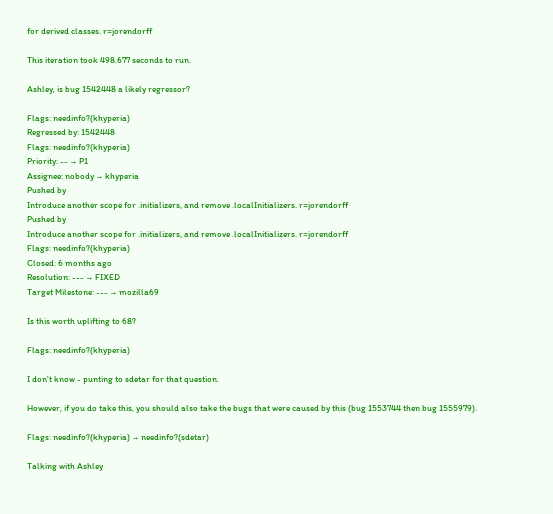for derived classes. r=jorendorff

This iteration took 498.677 seconds to run.

Ashley, is bug 1542448 a likely regressor?

Flags: needinfo?(khyperia)
Regressed by: 1542448
Flags: needinfo?(khyperia)
Priority: -- → P1
Assignee: nobody → khyperia
Pushed by
Introduce another scope for .initializers, and remove .localInitializers. r=jorendorff
Pushed by
Introduce another scope for .initializers, and remove .localInitializers. r=jorendorff
Flags: needinfo?(khyperia)
Closed: 6 months ago
Resolution: --- → FIXED
Target Milestone: --- → mozilla69

Is this worth uplifting to 68?

Flags: needinfo?(khyperia)

I don't know - punting to sdetar for that question.

However, if you do take this, you should also take the bugs that were caused by this (bug 1553744 then bug 1555979).

Flags: needinfo?(khyperia) → needinfo?(sdetar)

Talking with Ashley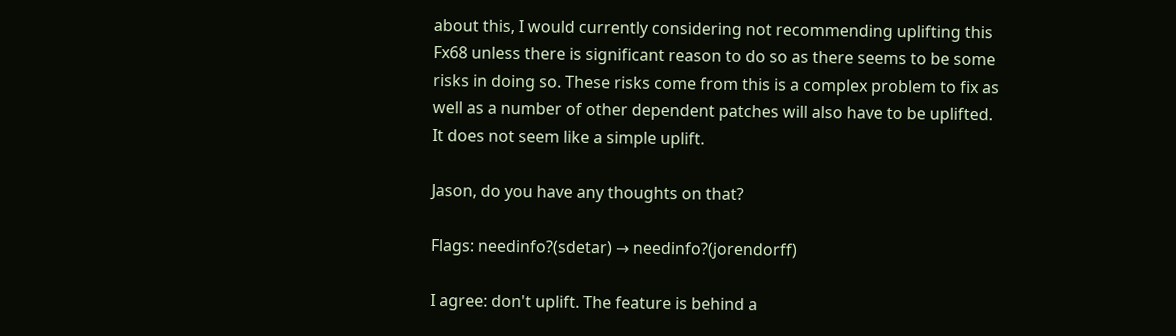about this, I would currently considering not recommending uplifting this Fx68 unless there is significant reason to do so as there seems to be some risks in doing so. These risks come from this is a complex problem to fix as well as a number of other dependent patches will also have to be uplifted. It does not seem like a simple uplift.

Jason, do you have any thoughts on that?

Flags: needinfo?(sdetar) → needinfo?(jorendorff)

I agree: don't uplift. The feature is behind a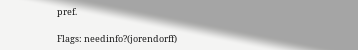pref.

Flags: needinfo?(jorendorff)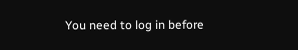You need to log in before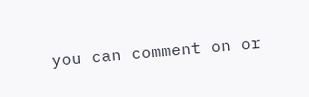you can comment on or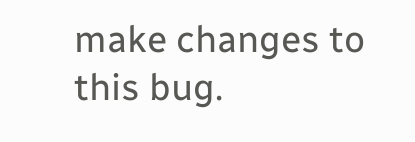make changes to this bug.